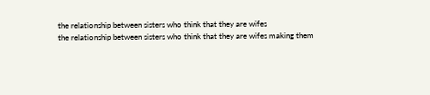the relationship between sisters who think that they are wifes
the relationship between sisters who think that they are wifes making them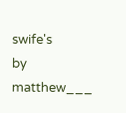swife's
by matthew___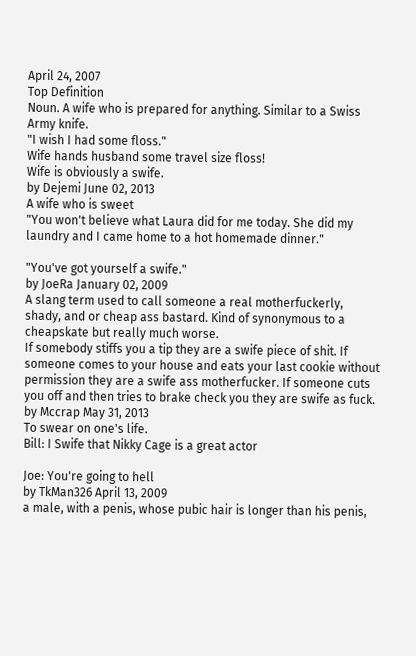April 24, 2007
Top Definition
Noun. A wife who is prepared for anything. Similar to a Swiss Army knife.
"I wish I had some floss."
Wife hands husband some travel size floss!
Wife is obviously a swife.
by Dejemi June 02, 2013
A wife who is sweet
"You won't believe what Laura did for me today. She did my laundry and I came home to a hot homemade dinner."

"You've got yourself a swife."
by JoeRa January 02, 2009
A slang term used to call someone a real motherfuckerly, shady, and or cheap ass bastard. Kind of synonymous to a cheapskate but really much worse.
If somebody stiffs you a tip they are a swife piece of shit. If someone comes to your house and eats your last cookie without permission they are a swife ass motherfucker. If someone cuts you off and then tries to brake check you they are swife as fuck.
by Mccrap May 31, 2013
To swear on one's life.
Bill: I Swife that Nikky Cage is a great actor

Joe: You're going to hell
by TkMan326 April 13, 2009
a male, with a penis, whose pubic hair is longer than his penis,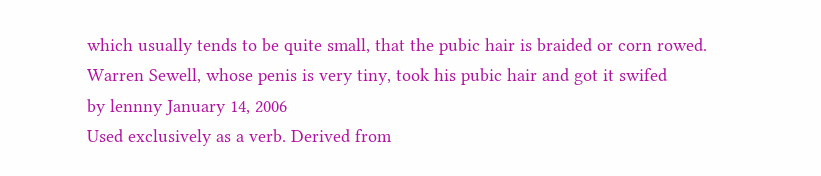which usually tends to be quite small, that the pubic hair is braided or corn rowed.
Warren Sewell, whose penis is very tiny, took his pubic hair and got it swifed
by lennny January 14, 2006
Used exclusively as a verb. Derived from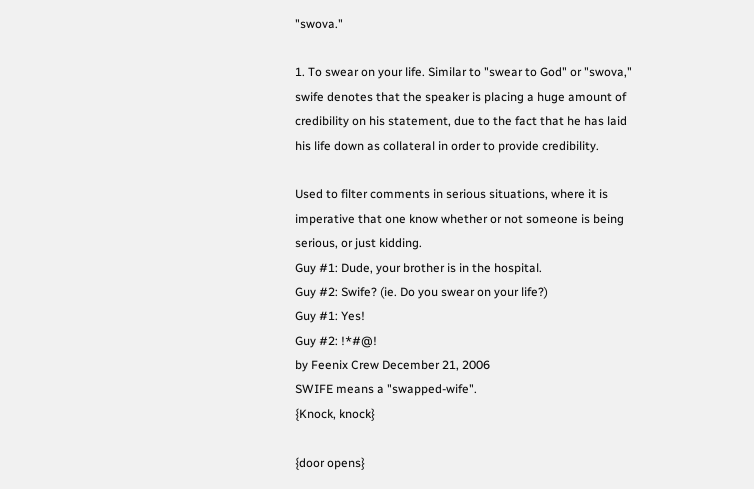"swova."

1. To swear on your life. Similar to "swear to God" or "swova," swife denotes that the speaker is placing a huge amount of credibility on his statement, due to the fact that he has laid his life down as collateral in order to provide credibility.

Used to filter comments in serious situations, where it is imperative that one know whether or not someone is being serious, or just kidding.
Guy #1: Dude, your brother is in the hospital.
Guy #2: Swife? (ie. Do you swear on your life?)
Guy #1: Yes!
Guy #2: !*#@!
by Feenix Crew December 21, 2006
SWIFE means a "swapped-wife".
{Knock, knock}

{door opens}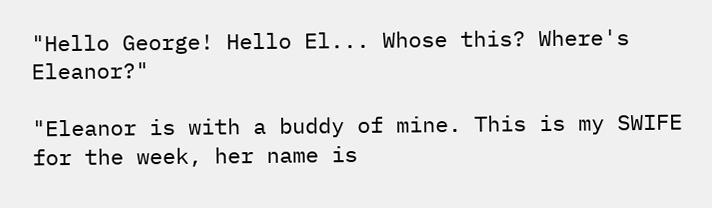"Hello George! Hello El... Whose this? Where's Eleanor?"

"Eleanor is with a buddy of mine. This is my SWIFE for the week, her name is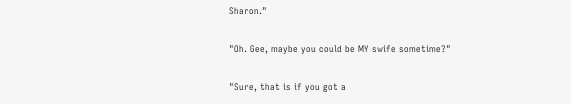Sharon."

"Oh. Gee, maybe you could be MY swife sometime?"

"Sure, that is if you got a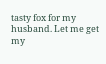tasty fox for my husband. Let me get my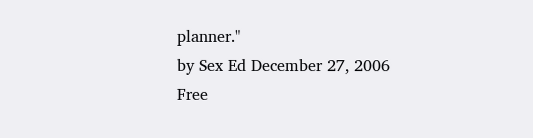planner."
by Sex Ed December 27, 2006
Free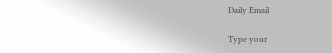Daily Email

Type your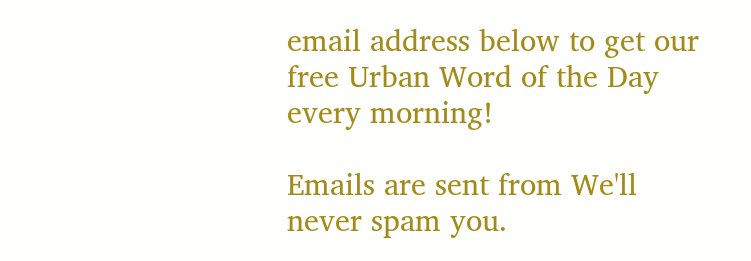email address below to get our free Urban Word of the Day every morning!

Emails are sent from We'll never spam you.